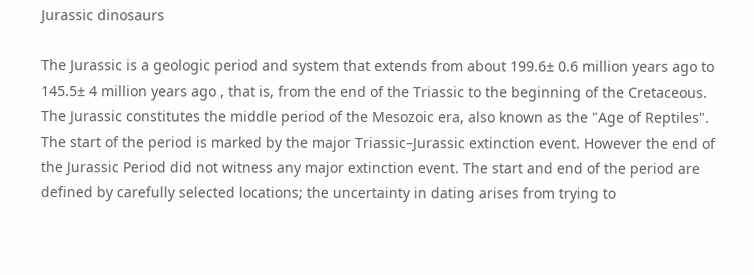Jurassic dinosaurs

The Jurassic is a geologic period and system that extends from about 199.6± 0.6 million years ago to 145.5± 4 million years ago , that is, from the end of the Triassic to the beginning of the Cretaceous. The Jurassic constitutes the middle period of the Mesozoic era, also known as the "Age of Reptiles". The start of the period is marked by the major Triassic–Jurassic extinction event. However the end of the Jurassic Period did not witness any major extinction event. The start and end of the period are defined by carefully selected locations; the uncertainty in dating arises from trying to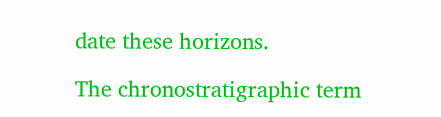date these horizons.

The chronostratigraphic term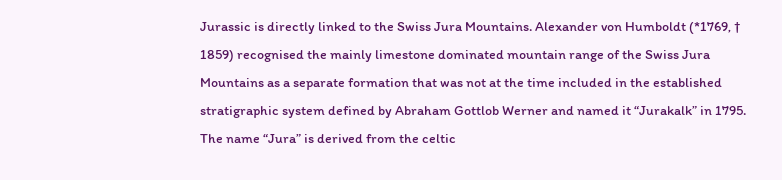Jurassic is directly linked to the Swiss Jura Mountains. Alexander von Humboldt (*1769, † 1859) recognised the mainly limestone dominated mountain range of the Swiss Jura Mountains as a separate formation that was not at the time included in the established stratigraphic system defined by Abraham Gottlob Werner and named it “Jurakalk” in 1795. The name “Jura” is derived from the celtic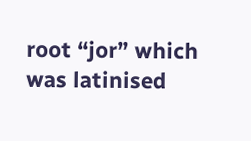root “jor” which was latinised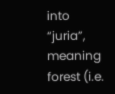into “juria”, meaning forest (i.e.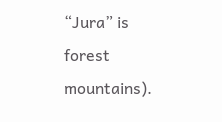“Jura” is forest mountains).